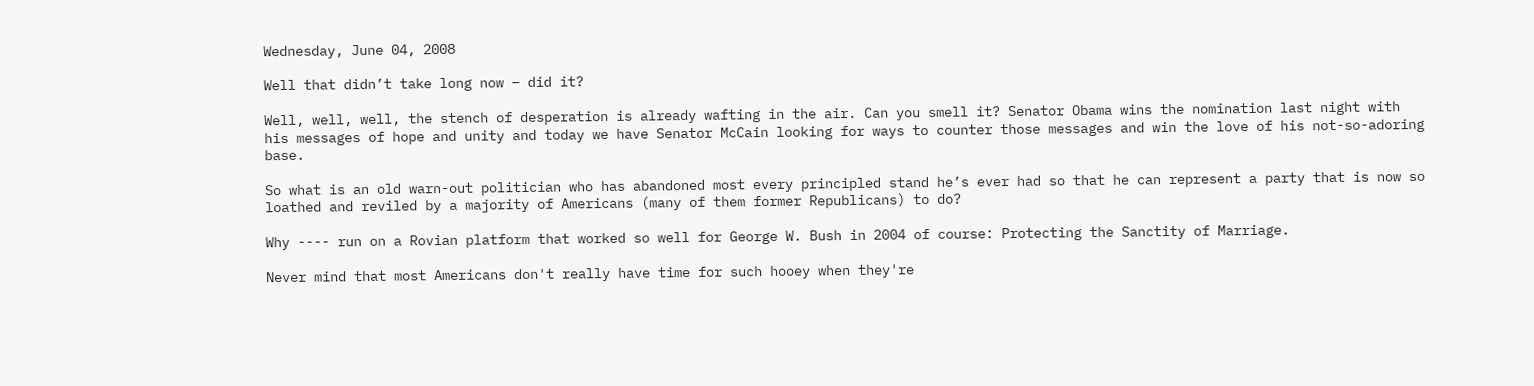Wednesday, June 04, 2008

Well that didn’t take long now – did it?

Well, well, well, the stench of desperation is already wafting in the air. Can you smell it? Senator Obama wins the nomination last night with his messages of hope and unity and today we have Senator McCain looking for ways to counter those messages and win the love of his not-so-adoring base.

So what is an old warn-out politician who has abandoned most every principled stand he’s ever had so that he can represent a party that is now so loathed and reviled by a majority of Americans (many of them former Republicans) to do?

Why ---- run on a Rovian platform that worked so well for George W. Bush in 2004 of course: Protecting the Sanctity of Marriage.

Never mind that most Americans don't really have time for such hooey when they're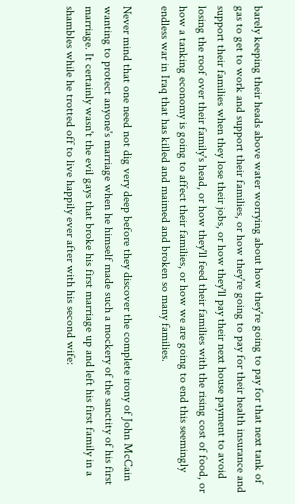barely keeping their heads above water worrying about how they're going to pay for that next tank of gas to get to work and support their families, or how they're going to pay for their health insurance and support their families when they lose their jobs, or how they'll pay their next house payment to avoid losing the roof over their family's head, or how they'll feed their families with the rising cost of food, or how a tanking economy is going to affect their families, or how we are going to end this seemingly endless war in Iraq that has killed and maimed and broken so many families.

Never mind that one need not dig very deep before they discover the complete irony of John McCain wanting to protect anyone's marriage when he himself made such a mockery of the sanctity of his first marriage. It certainly wasn't the evil gays that broke his first marriage up and left his first family in a shambles while he trotted off to live happily ever after with his second wife: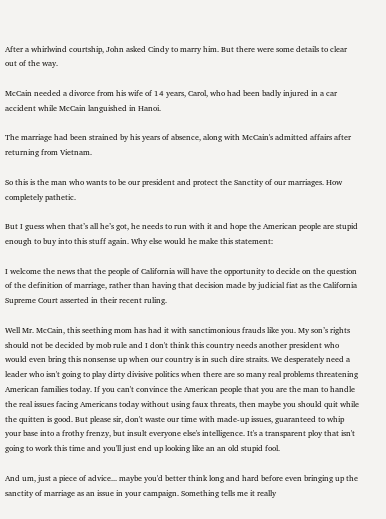After a whirlwind courtship, John asked Cindy to marry him. But there were some details to clear out of the way.

McCain needed a divorce from his wife of 14 years, Carol, who had been badly injured in a car accident while McCain languished in Hanoi.

The marriage had been strained by his years of absence, along with McCain's admitted affairs after returning from Vietnam.

So this is the man who wants to be our president and protect the Sanctity of our marriages. How completely pathetic.

But I guess when that’s all he’s got, he needs to run with it and hope the American people are stupid enough to buy into this stuff again. Why else would he make this statement:

I welcome the news that the people of California will have the opportunity to decide on the question of the definition of marriage, rather than having that decision made by judicial fiat as the California Supreme Court asserted in their recent ruling.

Well Mr. McCain, this seething mom has had it with sanctimonious frauds like you. My son’s rights should not be decided by mob rule and I don't think this country needs another president who would even bring this nonsense up when our country is in such dire straits. We desperately need a leader who isn't going to play dirty divisive politics when there are so many real problems threatening American families today. If you can't convince the American people that you are the man to handle the real issues facing Americans today without using faux threats, then maybe you should quit while the quitten is good. But please sir, don't waste our time with made-up issues, guaranteed to whip your base into a frothy frenzy, but insult everyone else's intelligence. It's a transparent ploy that isn't going to work this time and you'll just end up looking like an an old stupid fool.

And um, just a piece of advice... maybe you'd better think long and hard before even bringing up the sanctity of marriage as an issue in your campaign. Something tells me it really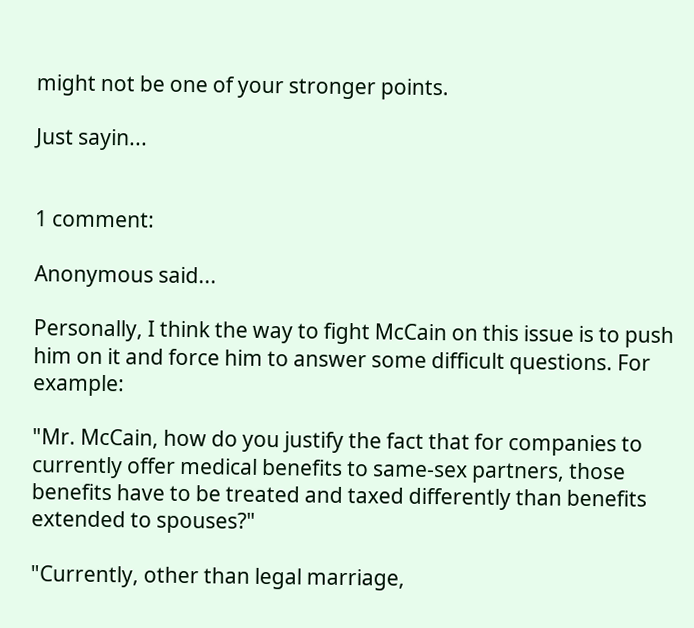might not be one of your stronger points.

Just sayin...


1 comment:

Anonymous said...

Personally, I think the way to fight McCain on this issue is to push him on it and force him to answer some difficult questions. For example:

"Mr. McCain, how do you justify the fact that for companies to currently offer medical benefits to same-sex partners, those benefits have to be treated and taxed differently than benefits extended to spouses?"

"Currently, other than legal marriage,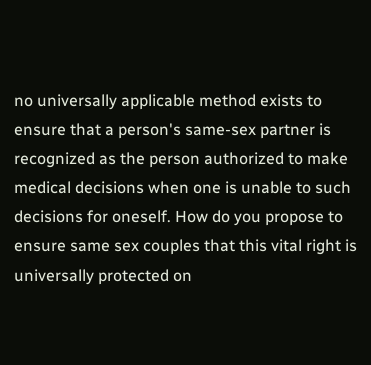no universally applicable method exists to ensure that a person's same-sex partner is recognized as the person authorized to make medical decisions when one is unable to such decisions for oneself. How do you propose to ensure same sex couples that this vital right is universally protected on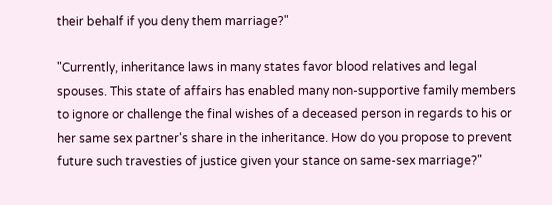their behalf if you deny them marriage?"

"Currently, inheritance laws in many states favor blood relatives and legal spouses. This state of affairs has enabled many non-supportive family members to ignore or challenge the final wishes of a deceased person in regards to his or her same sex partner's share in the inheritance. How do you propose to prevent future such travesties of justice given your stance on same-sex marriage?"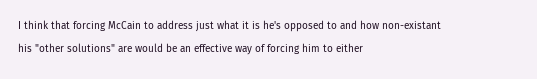I think that forcing McCain to address just what it is he's opposed to and how non-existant his "other solutions" are would be an effective way of forcing him to either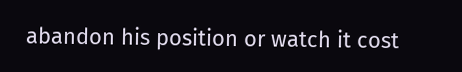abandon his position or watch it cost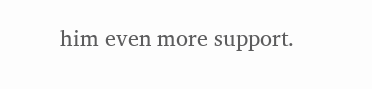him even more support.